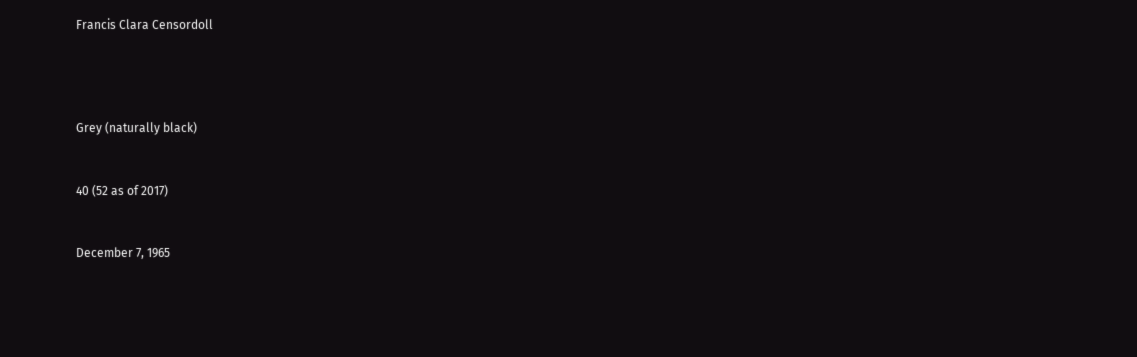Francis Clara Censordoll




Grey (naturally black)


40 (52 as of 2017)


December 7, 1965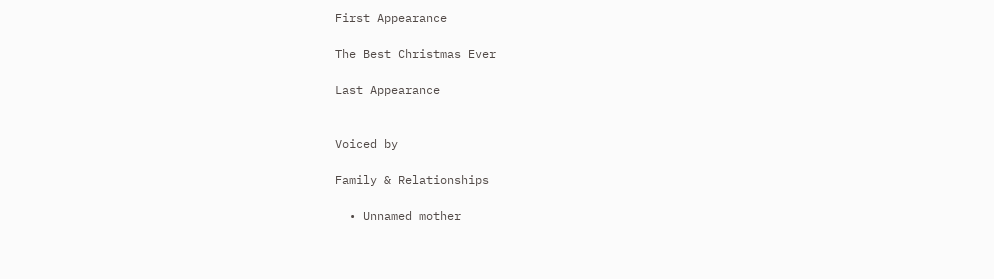First Appearance

The Best Christmas Ever

Last Appearance


Voiced by

Family & Relationships

  • Unnamed mother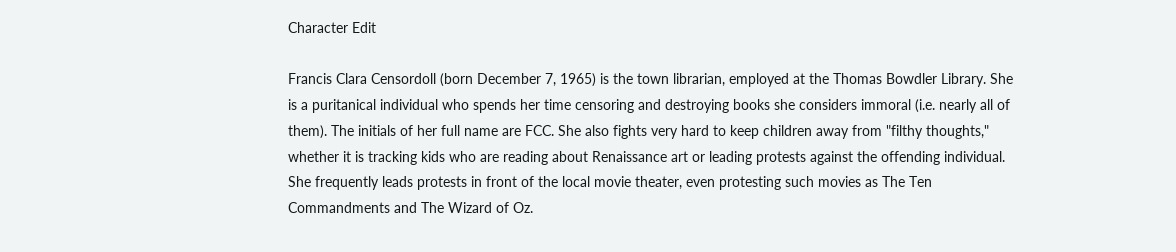Character Edit

Francis Clara Censordoll (born December 7, 1965) is the town librarian, employed at the Thomas Bowdler Library. She is a puritanical individual who spends her time censoring and destroying books she considers immoral (i.e. nearly all of them). The initials of her full name are FCC. She also fights very hard to keep children away from "filthy thoughts," whether it is tracking kids who are reading about Renaissance art or leading protests against the offending individual. She frequently leads protests in front of the local movie theater, even protesting such movies as The Ten Commandments and The Wizard of Oz.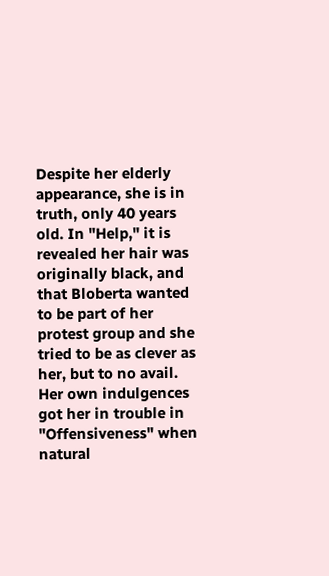Despite her elderly appearance, she is in truth, only 40 years old. In "Help," it is revealed her hair was originally black, and that Bloberta wanted to be part of her protest group and she tried to be as clever as her, but to no avail. Her own indulgences got her in trouble in "Offensiveness" when natural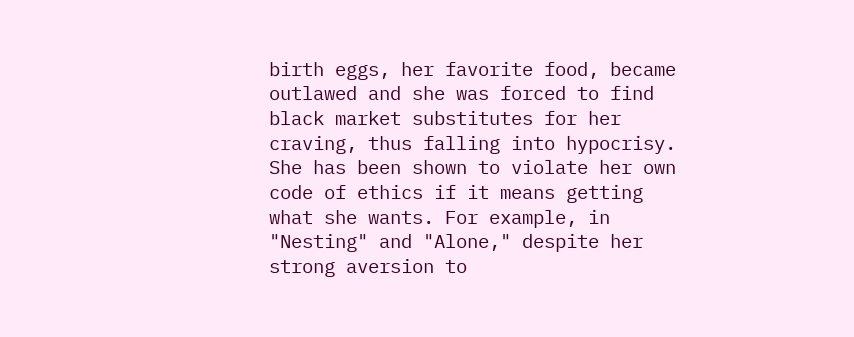birth eggs, her favorite food, became outlawed and she was forced to find black market substitutes for her craving, thus falling into hypocrisy. She has been shown to violate her own code of ethics if it means getting what she wants. For example, in "Nesting" and "Alone," despite her strong aversion to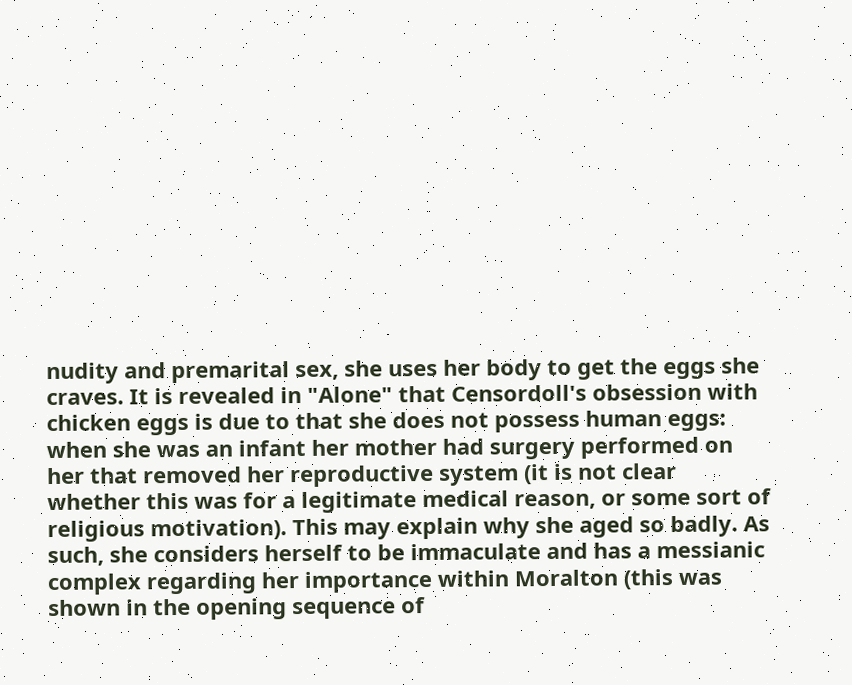nudity and premarital sex, she uses her body to get the eggs she craves. It is revealed in "Alone" that Censordoll's obsession with chicken eggs is due to that she does not possess human eggs: when she was an infant her mother had surgery performed on her that removed her reproductive system (it is not clear whether this was for a legitimate medical reason, or some sort of religious motivation). This may explain why she aged so badly. As such, she considers herself to be immaculate and has a messianic complex regarding her importance within Moralton (this was shown in the opening sequence of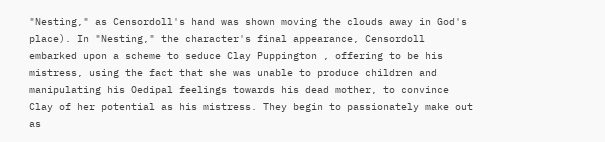"Nesting," as Censordoll's hand was shown moving the clouds away in God's place). In "Nesting," the character's final appearance, Censordoll embarked upon a scheme to seduce Clay Puppington , offering to be his mistress, using the fact that she was unable to produce children and manipulating his Oedipal feelings towards his dead mother, to convince Clay of her potential as his mistress. They begin to passionately make out as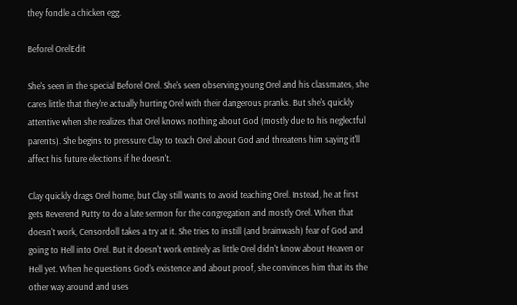they fondle a chicken egg.

Beforel OrelEdit

She's seen in the special Beforel Orel. She's seen observing young Orel and his classmates, she cares little that they're actually hurting Orel with their dangerous pranks. But she's quickly attentive when she realizes that Orel knows nothing about God (mostly due to his neglectful parents). She begins to pressure Clay to teach Orel about God and threatens him saying it'll affect his future elections if he doesn't.

Clay quickly drags Orel home, but Clay still wants to avoid teaching Orel. Instead, he at first gets Reverend Putty to do a late sermon for the congregation and mostly Orel. When that doesn't work, Censordoll takes a try at it. She tries to instill (and brainwash) fear of God and going to Hell into Orel. But it doesn't work entirely as little Orel didn't know about Heaven or Hell yet. When he questions God's existence and about proof, she convinces him that its the other way around and uses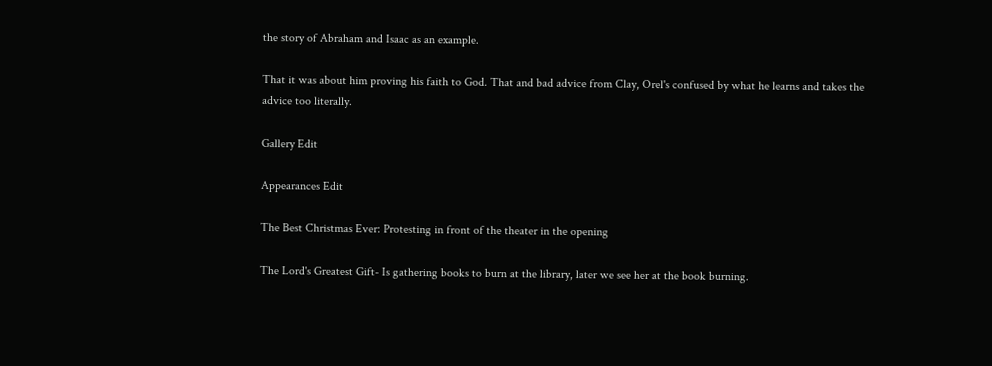the story of Abraham and Isaac as an example.

That it was about him proving his faith to God. That and bad advice from Clay, Orel's confused by what he learns and takes the advice too literally.

Gallery Edit

Appearances Edit

The Best Christmas Ever: Protesting in front of the theater in the opening

The Lord's Greatest Gift- Is gathering books to burn at the library, later we see her at the book burning.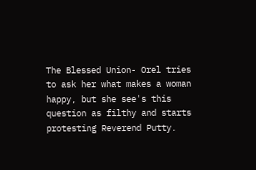The Blessed Union- Orel tries to ask her what makes a woman happy, but she see's this question as filthy and starts protesting Reverend Putty.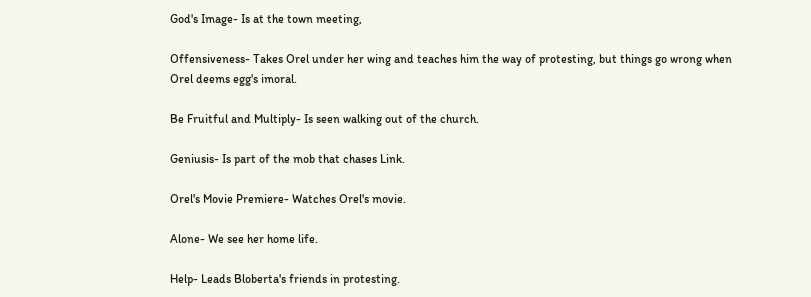God's Image- Is at the town meeting,

Offensiveness- Takes Orel under her wing and teaches him the way of protesting, but things go wrong when Orel deems egg's imoral.

Be Fruitful and Multiply- Is seen walking out of the church.

Geniusis- Is part of the mob that chases Link.

Orel's Movie Premiere- Watches Orel's movie.

Alone- We see her home life.

Help- Leads Bloberta's friends in protesting.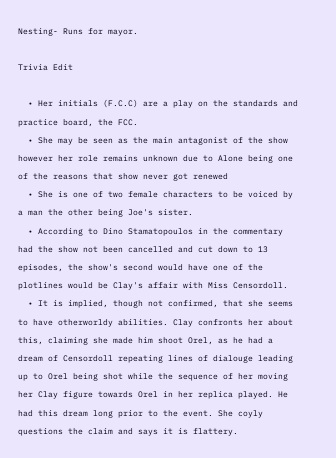Nesting- Runs for mayor.

Trivia Edit

  • Her initials (F.C.C) are a play on the standards and practice board, the FCC.
  • She may be seen as the main antagonist of the show however her role remains unknown due to Alone being one of the reasons that show never got renewed
  • She is one of two female characters to be voiced by a man the other being Joe's sister.
  • According to Dino Stamatopoulos in the commentary had the show not been cancelled and cut down to 13 episodes, the show's second would have one of the plotlines would be Clay's affair with Miss Censordoll.
  • It is implied, though not confirmed, that she seems to have otherworldy abilities. Clay confronts her about this, claiming she made him shoot Orel, as he had a dream of Censordoll repeating lines of dialouge leading up to Orel being shot while the sequence of her moving her Clay figure towards Orel in her replica played. He had this dream long prior to the event. She coyly questions the claim and says it is flattery.